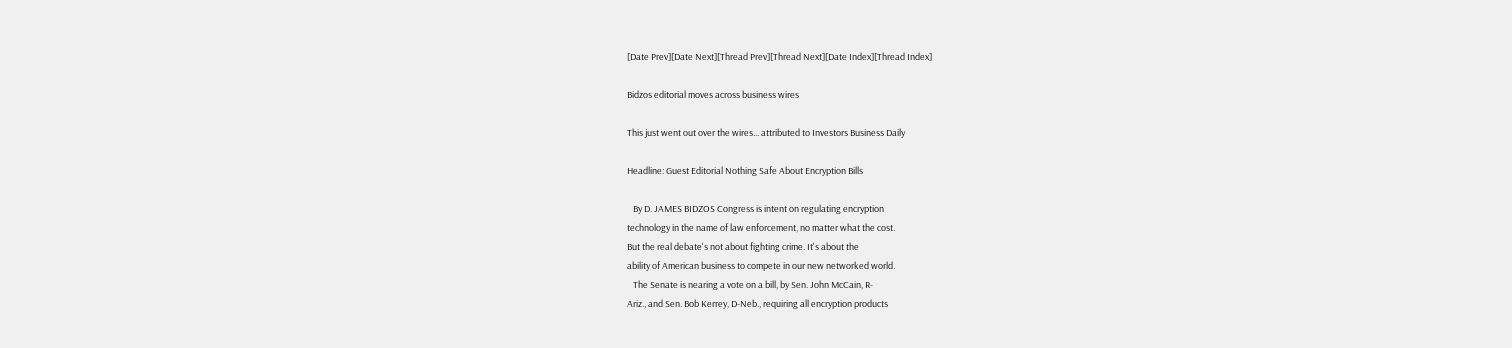[Date Prev][Date Next][Thread Prev][Thread Next][Date Index][Thread Index]

Bidzos editorial moves across business wires

This just went out over the wires... attributed to Investors Business Daily

Headline: Guest Editorial Nothing Safe About Encryption Bills

   By D. JAMES BIDZOS Congress is intent on regulating encryption
technology in the name of law enforcement, no matter what the cost.
But the real debate's not about fighting crime. It's about the
ability of American business to compete in our new networked world.
   The Senate is nearing a vote on a bill, by Sen. John McCain, R-
Ariz., and Sen. Bob Kerrey, D-Neb., requiring all encryption products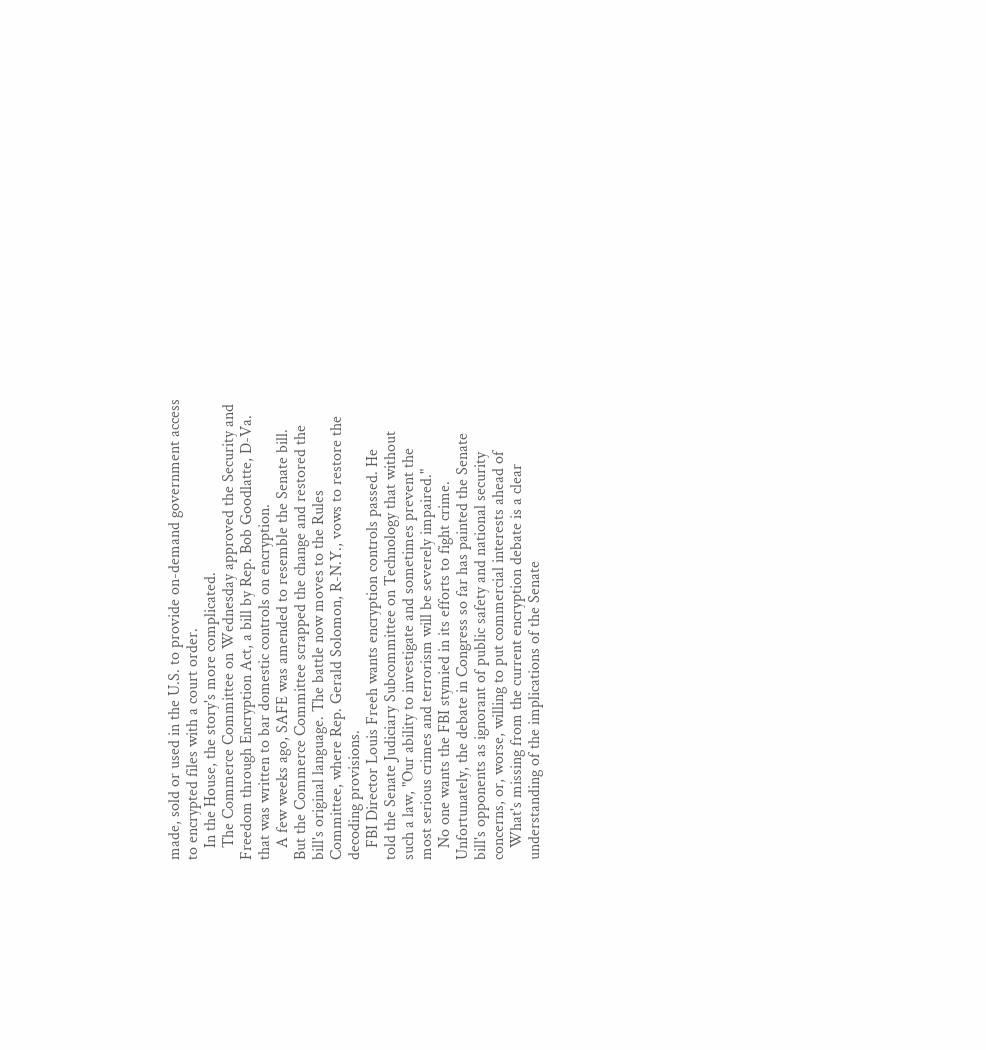made, sold or used in the U.S. to provide on-demand government access
to encrypted files with a court order.
   In the House, the story's more complicated.
   The Commerce Committee on Wednesday approved the Security and
Freedom through Encryption Act, a bill by Rep. Bob Goodlatte, D-Va.
that was written to bar domestic controls on encryption.
   A few weeks ago, SAFE was amended to resemble the Senate bill.
But the Commerce Committee scrapped the change and restored the
bill's original language. The battle now moves to the Rules
Committee, where Rep. Gerald Solomon, R-N.Y., vows to restore the
decoding provisions.
   FBI Director Louis Freeh wants encryption controls passed. He
told the Senate Judiciary Subcommittee on Technology that without
such a law, "Our ability to investigate and sometimes prevent the
most serious crimes and terrorism will be severely impaired."
   No one wants the FBI stymied in its efforts to fight crime.
Unfortunately, the debate in Congress so far has painted the Senate
bill's opponents as ignorant of public safety and national security
concerns, or, worse, willing to put commercial interests ahead of
   What's missing from the current encryption debate is a clear
understanding of the implications of the Senate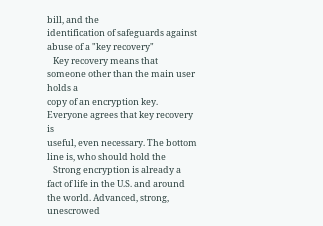bill, and the
identification of safeguards against abuse of a "key recovery"
   Key recovery means that someone other than the main user holds a
copy of an encryption key. Everyone agrees that key recovery is
useful, even necessary. The bottom line is, who should hold the
   Strong encryption is already a fact of life in the U.S. and around
the world. Advanced, strong, unescrowed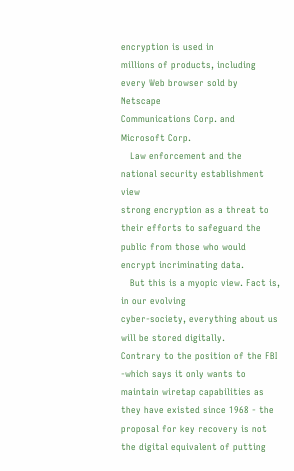encryption is used in
millions of products, including every Web browser sold by Netscape
Communications Corp. and Microsoft Corp.
   Law enforcement and the national security establishment view
strong encryption as a threat to their efforts to safeguard the
public from those who would encrypt incriminating data.
   But this is a myopic view. Fact is, in our evolving
cyber-society, everything about us will be stored digitally.
Contrary to the position of the FBI -which says it only wants to
maintain wiretap capabilities as they have existed since 1968 - the
proposal for key recovery is not the digital equivalent of putting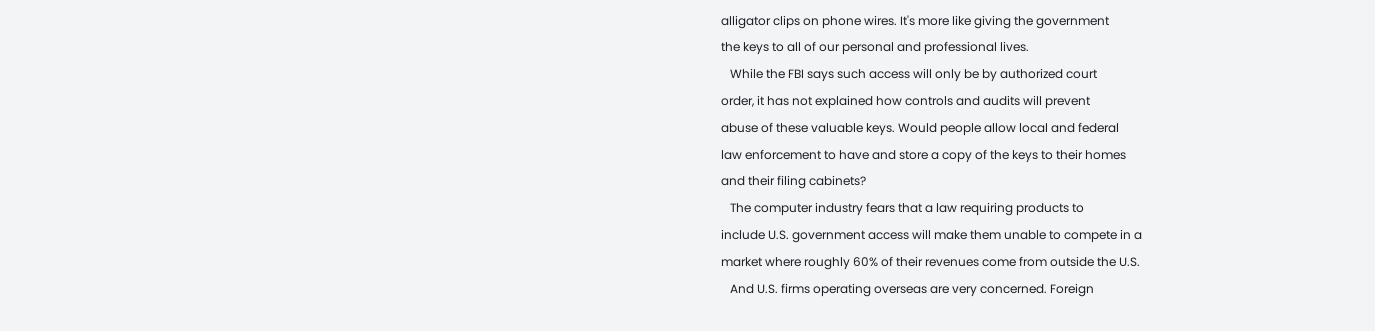alligator clips on phone wires. It's more like giving the government
the keys to all of our personal and professional lives.
   While the FBI says such access will only be by authorized court
order, it has not explained how controls and audits will prevent
abuse of these valuable keys. Would people allow local and federal
law enforcement to have and store a copy of the keys to their homes
and their filing cabinets?
   The computer industry fears that a law requiring products to
include U.S. government access will make them unable to compete in a
market where roughly 60% of their revenues come from outside the U.S.
   And U.S. firms operating overseas are very concerned. Foreign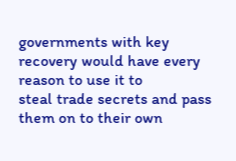governments with key recovery would have every reason to use it to
steal trade secrets and pass them on to their own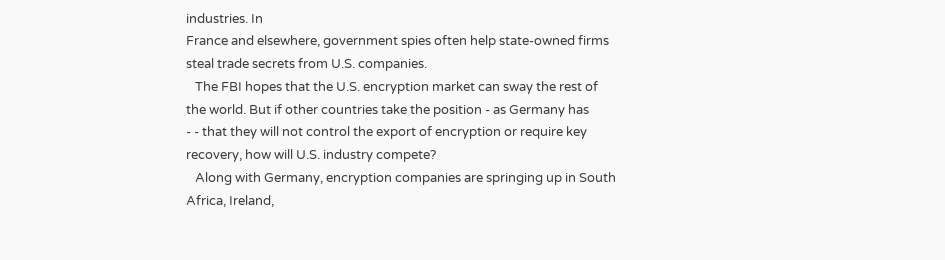industries. In
France and elsewhere, government spies often help state-owned firms
steal trade secrets from U.S. companies.
   The FBI hopes that the U.S. encryption market can sway the rest of
the world. But if other countries take the position - as Germany has
- - that they will not control the export of encryption or require key
recovery, how will U.S. industry compete?
   Along with Germany, encryption companies are springing up in South
Africa, Ireland,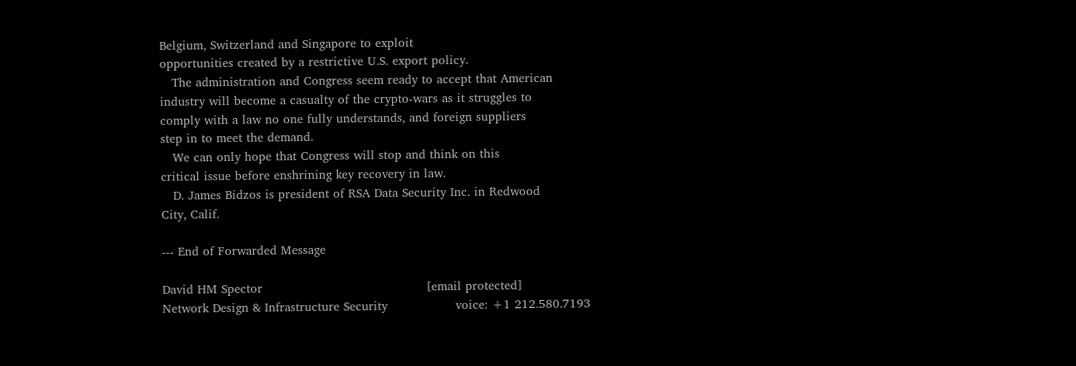Belgium, Switzerland and Singapore to exploit
opportunities created by a restrictive U.S. export policy.
   The administration and Congress seem ready to accept that American
industry will become a casualty of the crypto-wars as it struggles to
comply with a law no one fully understands, and foreign suppliers
step in to meet the demand.
   We can only hope that Congress will stop and think on this
critical issue before enshrining key recovery in law.
   D. James Bidzos is president of RSA Data Security Inc. in Redwood
City, Calif.

--- End of Forwarded Message

David HM Spector                                         [email protected]
Network Design & Infrastructure Security                 voice: +1 212.580.7193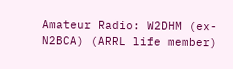Amateur Radio: W2DHM (ex-N2BCA) (ARRL life member)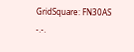GridSquare: FN30AS
-.-.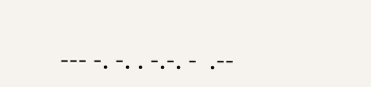--- -. -. . -.-. -  .--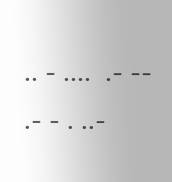.. - ....  .- -- .- - . ..-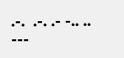.-.  .-. .- -.. .. ---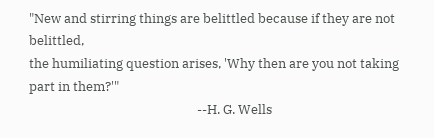"New and stirring things are belittled because if they are not belittled,
the humiliating question arises, 'Why then are you not taking part in them?'"
                                                        --H. G. Wells